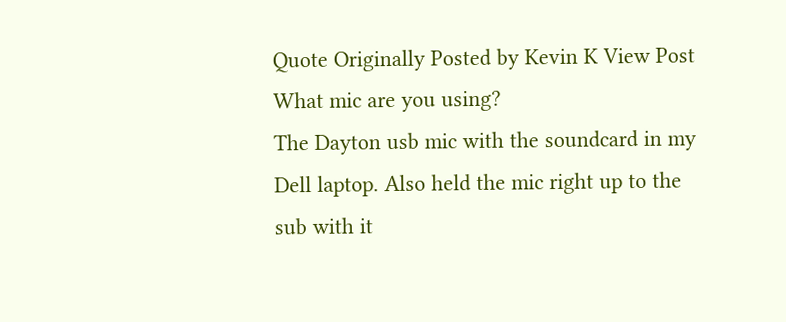Quote Originally Posted by Kevin K View Post
What mic are you using?
The Dayton usb mic with the soundcard in my Dell laptop. Also held the mic right up to the sub with it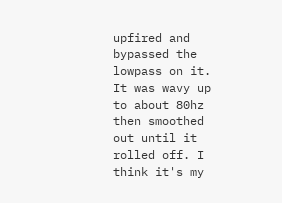upfired and bypassed the lowpass on it. It was wavy up to about 80hz then smoothed out until it rolled off. I think it's my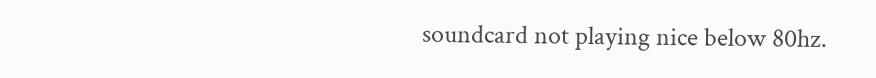soundcard not playing nice below 80hz.